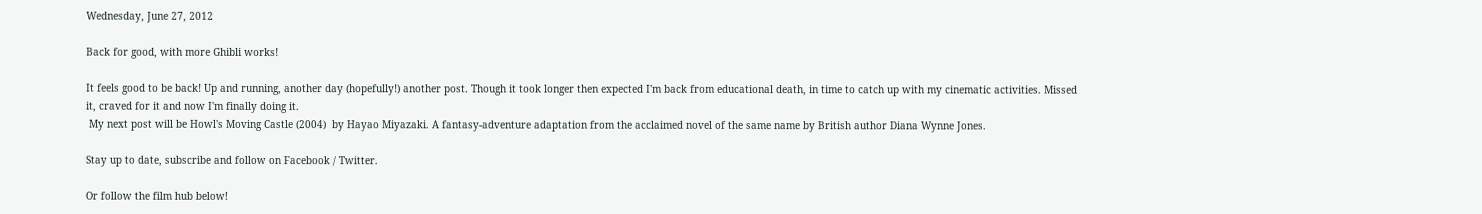Wednesday, June 27, 2012

Back for good, with more Ghibli works!

It feels good to be back! Up and running, another day (hopefully!) another post. Though it took longer then expected I'm back from educational death, in time to catch up with my cinematic activities. Missed it, craved for it and now I'm finally doing it.
 My next post will be Howl's Moving Castle (2004)  by Hayao Miyazaki. A fantasy-adventure adaptation from the acclaimed novel of the same name by British author Diana Wynne Jones.

Stay up to date, subscribe and follow on Facebook / Twitter.

Or follow the film hub below!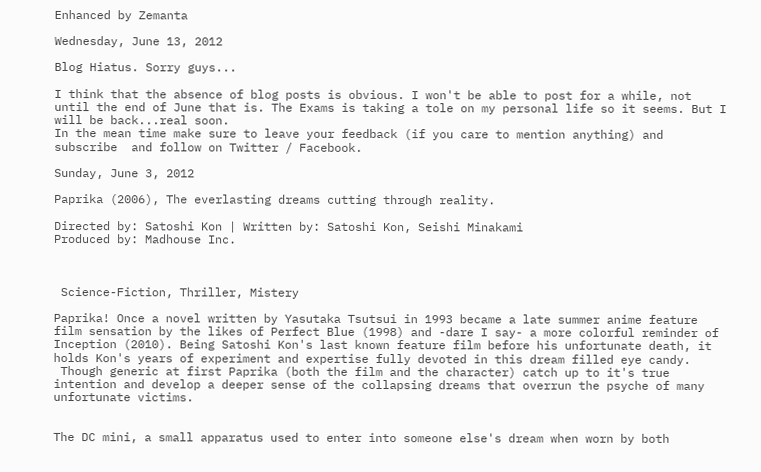Enhanced by Zemanta

Wednesday, June 13, 2012

Blog Hiatus. Sorry guys...

I think that the absence of blog posts is obvious. I won't be able to post for a while, not until the end of June that is. The Exams is taking a tole on my personal life so it seems. But I will be back...real soon.
In the mean time make sure to leave your feedback (if you care to mention anything) and subscribe  and follow on Twitter / Facebook.

Sunday, June 3, 2012

Paprika (2006), The everlasting dreams cutting through reality.

Directed by: Satoshi Kon | Written by: Satoshi Kon, Seishi Minakami
Produced by: Madhouse Inc.



 Science-Fiction, Thriller, Mistery

Paprika! Once a novel written by Yasutaka Tsutsui in 1993 became a late summer anime feature film sensation by the likes of Perfect Blue (1998) and -dare I say- a more colorful reminder of Inception (2010). Being Satoshi Kon's last known feature film before his unfortunate death, it holds Kon's years of experiment and expertise fully devoted in this dream filled eye candy.
 Though generic at first Paprika (both the film and the character) catch up to it's true intention and develop a deeper sense of the collapsing dreams that overrun the psyche of many unfortunate victims.


The DC mini, a small apparatus used to enter into someone else's dream when worn by both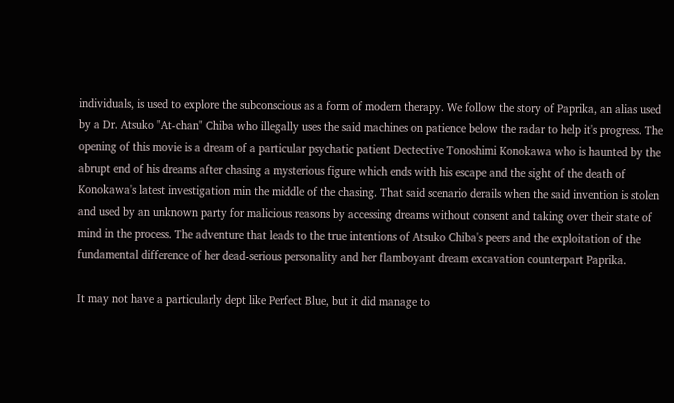individuals, is used to explore the subconscious as a form of modern therapy. We follow the story of Paprika, an alias used by a Dr. Atsuko "At-chan" Chiba who illegally uses the said machines on patience below the radar to help it's progress. The opening of this movie is a dream of a particular psychatic patient Dectective Tonoshimi Konokawa who is haunted by the abrupt end of his dreams after chasing a mysterious figure which ends with his escape and the sight of the death of Konokawa's latest investigation min the middle of the chasing. That said scenario derails when the said invention is stolen and used by an unknown party for malicious reasons by accessing dreams without consent and taking over their state of mind in the process. The adventure that leads to the true intentions of Atsuko Chiba's peers and the exploitation of the fundamental difference of her dead-serious personality and her flamboyant dream excavation counterpart Paprika.

It may not have a particularly dept like Perfect Blue, but it did manage to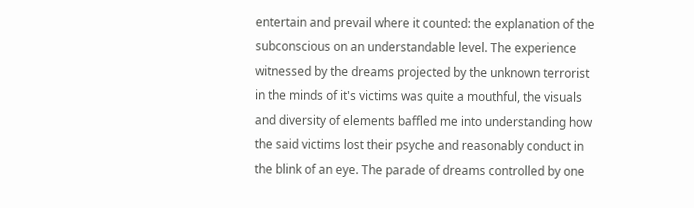entertain and prevail where it counted: the explanation of the subconscious on an understandable level. The experience witnessed by the dreams projected by the unknown terrorist in the minds of it's victims was quite a mouthful, the visuals and diversity of elements baffled me into understanding how the said victims lost their psyche and reasonably conduct in the blink of an eye. The parade of dreams controlled by one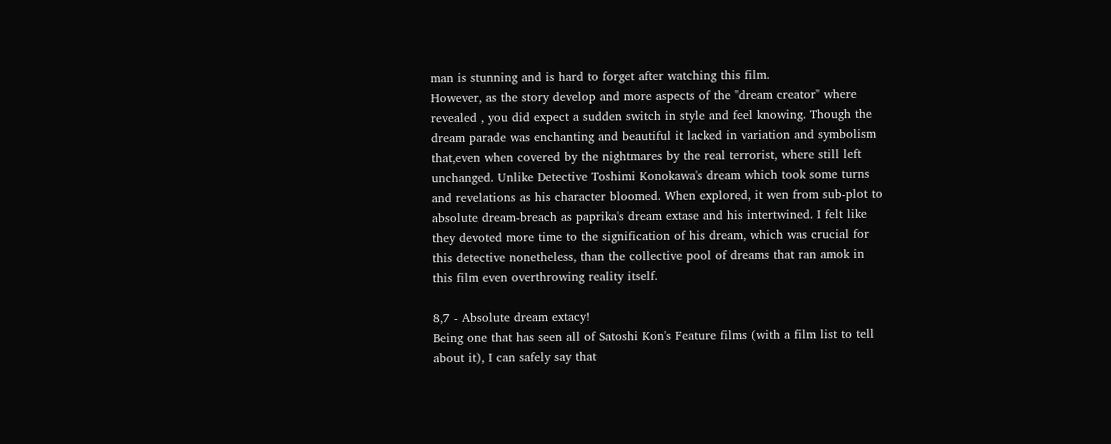man is stunning and is hard to forget after watching this film.
However, as the story develop and more aspects of the "dream creator" where revealed , you did expect a sudden switch in style and feel knowing. Though the dream parade was enchanting and beautiful it lacked in variation and symbolism that,even when covered by the nightmares by the real terrorist, where still left unchanged. Unlike Detective Toshimi Konokawa's dream which took some turns and revelations as his character bloomed. When explored, it wen from sub-plot to absolute dream-breach as paprika's dream extase and his intertwined. I felt like they devoted more time to the signification of his dream, which was crucial for this detective nonetheless, than the collective pool of dreams that ran amok in this film even overthrowing reality itself.

8,7 - Absolute dream extacy!
Being one that has seen all of Satoshi Kon's Feature films (with a film list to tell about it), I can safely say that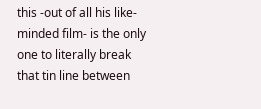this -out of all his like-minded film- is the only one to literally break that tin line between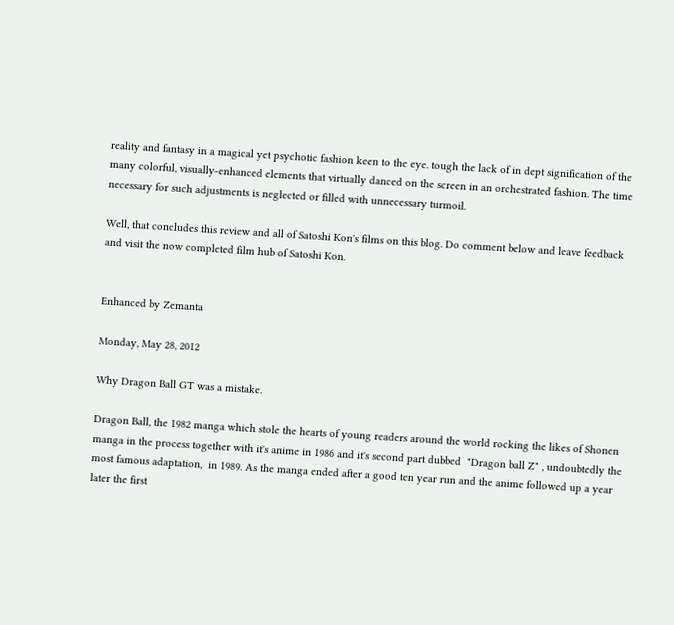reality and fantasy in a magical yet psychotic fashion keen to the eye. tough the lack of in dept signification of the many colorful, visually-enhanced elements that virtually danced on the screen in an orchestrated fashion. The time necessary for such adjustments is neglected or filled with unnecessary turmoil.

Well, that concludes this review and all of Satoshi Kon's films on this blog. Do comment below and leave feedback and visit the now completed film hub of Satoshi Kon.


Enhanced by Zemanta

Monday, May 28, 2012

Why Dragon Ball GT was a mistake.

Dragon Ball, the 1982 manga which stole the hearts of young readers around the world rocking the likes of Shonen manga in the process together with it's anime in 1986 and it's second part dubbed  "Dragon ball Z" , undoubtedly the most famous adaptation,  in 1989. As the manga ended after a good ten year run and the anime followed up a year later the first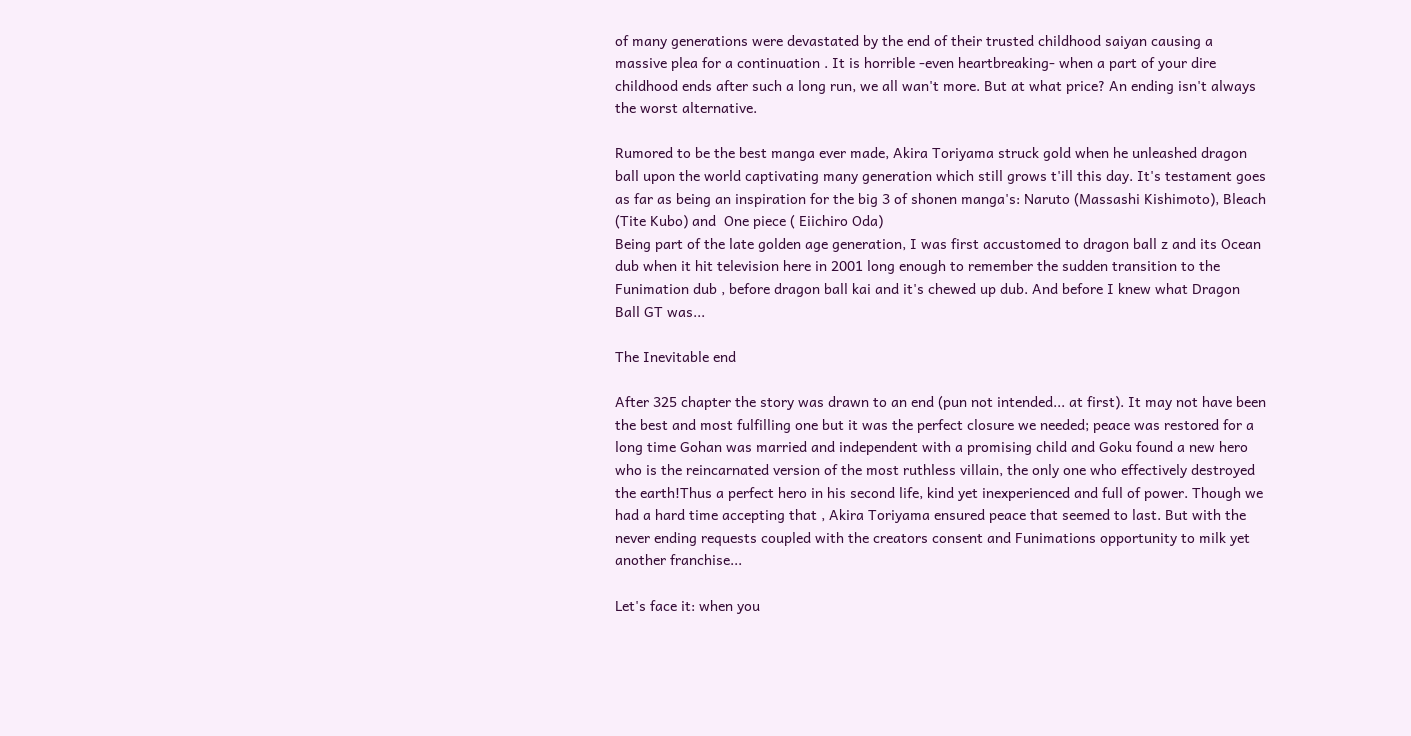of many generations were devastated by the end of their trusted childhood saiyan causing a massive plea for a continuation . It is horrible -even heartbreaking- when a part of your dire childhood ends after such a long run, we all wan't more. But at what price? An ending isn't always the worst alternative.

Rumored to be the best manga ever made, Akira Toriyama struck gold when he unleashed dragon ball upon the world captivating many generation which still grows t'ill this day. It's testament goes as far as being an inspiration for the big 3 of shonen manga's: Naruto (Massashi Kishimoto), Bleach (Tite Kubo) and  One piece ( Eiichiro Oda)
Being part of the late golden age generation, I was first accustomed to dragon ball z and its Ocean dub when it hit television here in 2001 long enough to remember the sudden transition to the Funimation dub , before dragon ball kai and it's chewed up dub. And before I knew what Dragon Ball GT was...

The Inevitable end

After 325 chapter the story was drawn to an end (pun not intended... at first). It may not have been the best and most fulfilling one but it was the perfect closure we needed; peace was restored for a long time Gohan was married and independent with a promising child and Goku found a new hero who is the reincarnated version of the most ruthless villain, the only one who effectively destroyed the earth!Thus a perfect hero in his second life, kind yet inexperienced and full of power. Though we had a hard time accepting that , Akira Toriyama ensured peace that seemed to last. But with the never ending requests coupled with the creators consent and Funimations opportunity to milk yet another franchise...

Let's face it: when you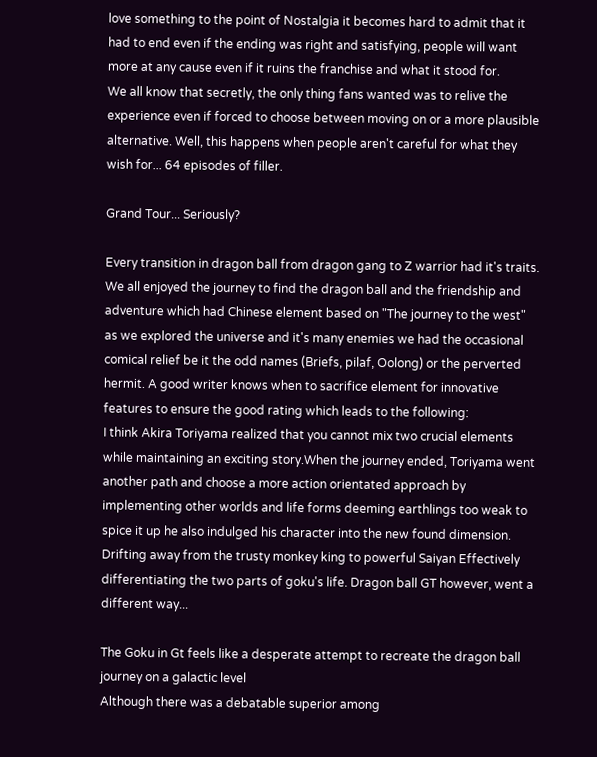love something to the point of Nostalgia it becomes hard to admit that it had to end even if the ending was right and satisfying, people will want more at any cause even if it ruins the franchise and what it stood for.
We all know that secretly, the only thing fans wanted was to relive the experience even if forced to choose between moving on or a more plausible alternative. Well, this happens when people aren't careful for what they wish for... 64 episodes of filler.

Grand Tour... Seriously?

Every transition in dragon ball from dragon gang to Z warrior had it's traits. We all enjoyed the journey to find the dragon ball and the friendship and adventure which had Chinese element based on "The journey to the west" as we explored the universe and it's many enemies we had the occasional comical relief be it the odd names (Briefs, pilaf, Oolong) or the perverted hermit. A good writer knows when to sacrifice element for innovative features to ensure the good rating which leads to the following:
I think Akira Toriyama realized that you cannot mix two crucial elements while maintaining an exciting story.When the journey ended, Toriyama went another path and choose a more action orientated approach by implementing other worlds and life forms deeming earthlings too weak to spice it up he also indulged his character into the new found dimension. Drifting away from the trusty monkey king to powerful Saiyan Effectively differentiating the two parts of goku's life. Dragon ball GT however, went a different way...

The Goku in Gt feels like a desperate attempt to recreate the dragon ball journey on a galactic level
Although there was a debatable superior among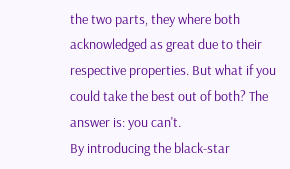the two parts, they where both acknowledged as great due to their respective properties. But what if you could take the best out of both? The answer is: you can't.
By introducing the black-star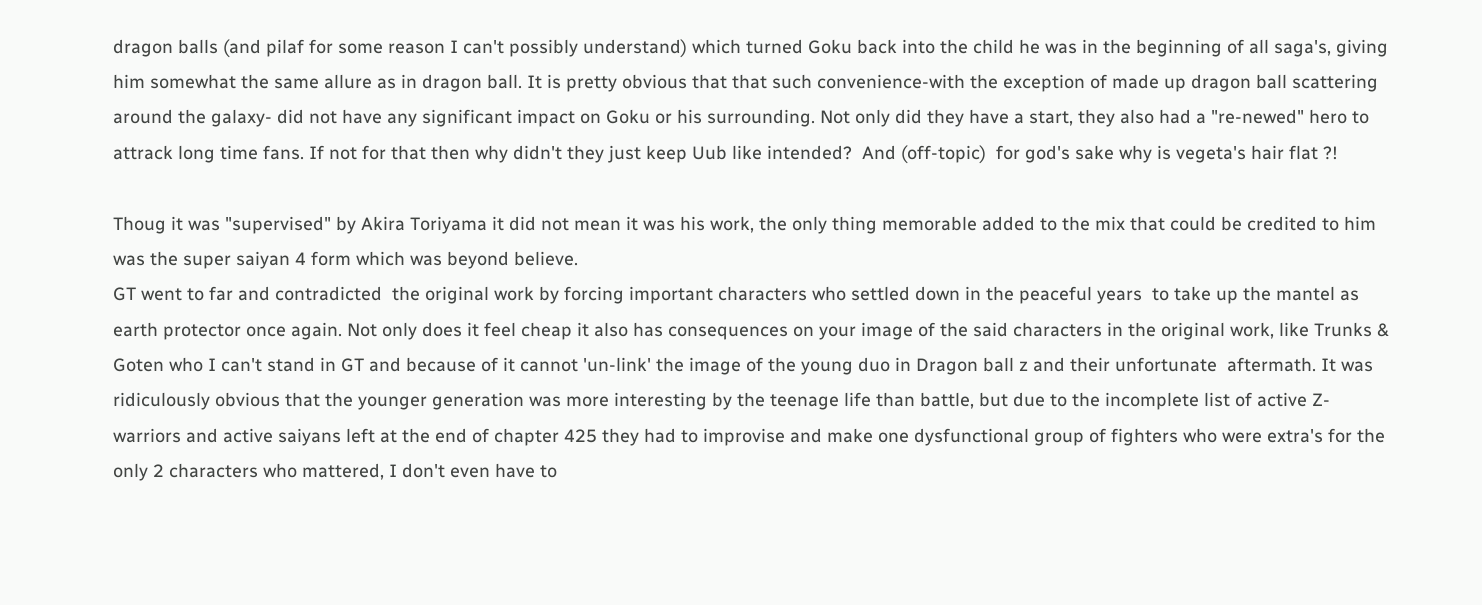dragon balls (and pilaf for some reason I can't possibly understand) which turned Goku back into the child he was in the beginning of all saga's, giving him somewhat the same allure as in dragon ball. It is pretty obvious that that such convenience-with the exception of made up dragon ball scattering around the galaxy- did not have any significant impact on Goku or his surrounding. Not only did they have a start, they also had a "re-newed" hero to attrack long time fans. If not for that then why didn't they just keep Uub like intended?  And (off-topic)  for god's sake why is vegeta's hair flat ?!

Thoug it was "supervised" by Akira Toriyama it did not mean it was his work, the only thing memorable added to the mix that could be credited to him was the super saiyan 4 form which was beyond believe.
GT went to far and contradicted  the original work by forcing important characters who settled down in the peaceful years  to take up the mantel as earth protector once again. Not only does it feel cheap it also has consequences on your image of the said characters in the original work, like Trunks & Goten who I can't stand in GT and because of it cannot 'un-link' the image of the young duo in Dragon ball z and their unfortunate  aftermath. It was ridiculously obvious that the younger generation was more interesting by the teenage life than battle, but due to the incomplete list of active Z- warriors and active saiyans left at the end of chapter 425 they had to improvise and make one dysfunctional group of fighters who were extra's for the only 2 characters who mattered, I don't even have to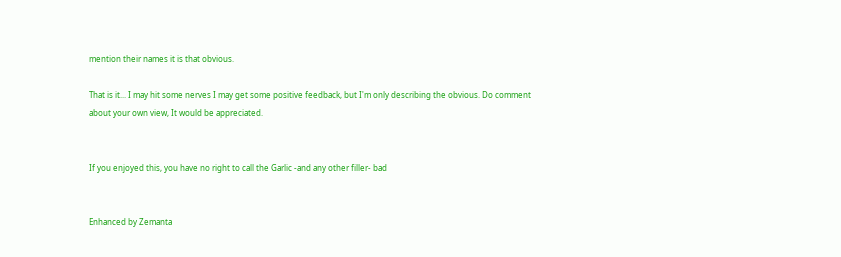mention their names it is that obvious.

That is it... I may hit some nerves I may get some positive feedback, but I'm only describing the obvious. Do comment about your own view, It would be appreciated.


If you enjoyed this, you have no right to call the Garlic -and any other filler- bad


Enhanced by Zemanta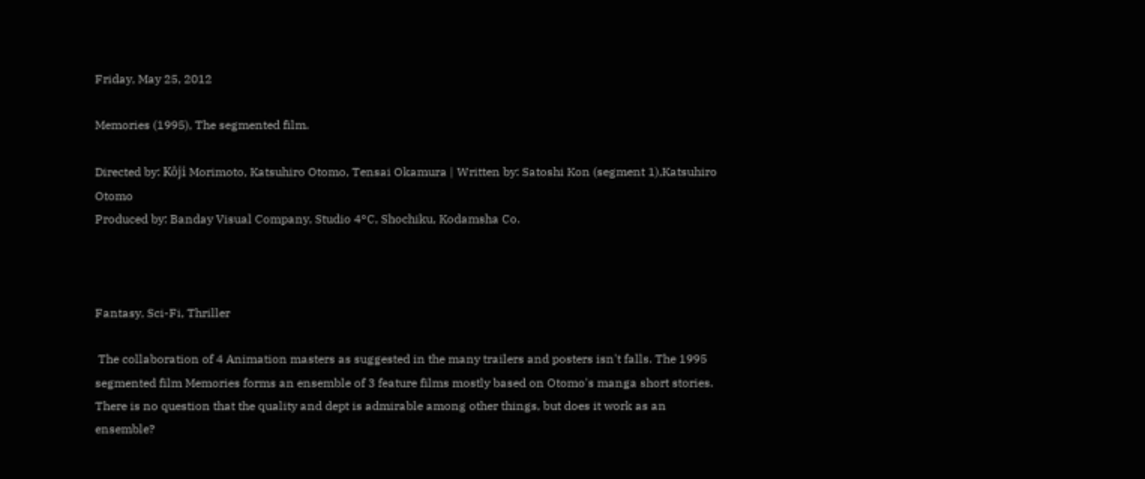Friday, May 25, 2012

Memories (1995), The segmented film.

Directed by: Kôji Morimoto, Katsuhiro Otomo, Tensai Okamura | Written by: Satoshi Kon (segment 1),Katsuhiro Otomo
Produced by: Banday Visual Company, Studio 4°C, Shochiku, Kodamsha Co.



Fantasy, Sci-Fi, Thriller

 The collaboration of 4 Animation masters as suggested in the many trailers and posters isn't falls. The 1995 segmented film Memories forms an ensemble of 3 feature films mostly based on Otomo's manga short stories. There is no question that the quality and dept is admirable among other things, but does it work as an ensemble?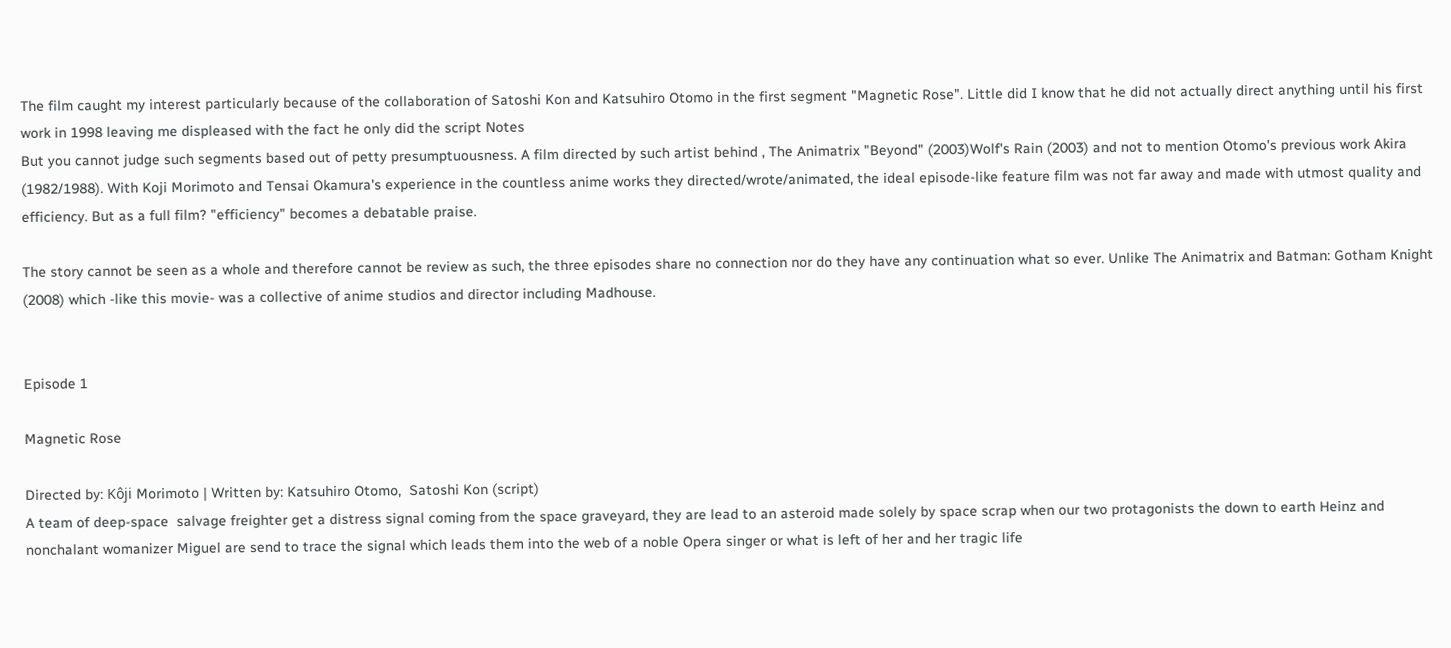The film caught my interest particularly because of the collaboration of Satoshi Kon and Katsuhiro Otomo in the first segment "Magnetic Rose". Little did I know that he did not actually direct anything until his first work in 1998 leaving me displeased with the fact he only did the script Notes
But you cannot judge such segments based out of petty presumptuousness. A film directed by such artist behind , The Animatrix "Beyond" (2003)Wolf's Rain (2003) and not to mention Otomo's previous work Akira (1982/1988). With Koji Morimoto and Tensai Okamura's experience in the countless anime works they directed/wrote/animated, the ideal episode-like feature film was not far away and made with utmost quality and efficiency. But as a full film? "efficiency" becomes a debatable praise.

The story cannot be seen as a whole and therefore cannot be review as such, the three episodes share no connection nor do they have any continuation what so ever. Unlike The Animatrix and Batman: Gotham Knight (2008) which -like this movie- was a collective of anime studios and director including Madhouse.


Episode 1

Magnetic Rose

Directed by: Kôji Morimoto | Written by: Katsuhiro Otomo,  Satoshi Kon (script)
A team of deep-space  salvage freighter get a distress signal coming from the space graveyard, they are lead to an asteroid made solely by space scrap when our two protagonists the down to earth Heinz and nonchalant womanizer Miguel are send to trace the signal which leads them into the web of a noble Opera singer or what is left of her and her tragic life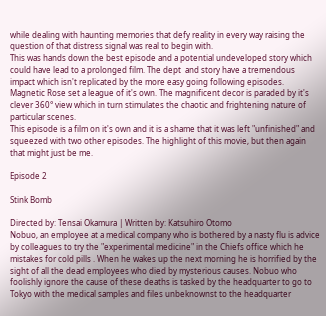while dealing with haunting memories that defy reality in every way raising the question of that distress signal was real to begin with.
This was hands down the best episode and a potential undeveloped story which could have lead to a prolonged film. The dept  and story have a tremendous impact which isn't replicated by the more easy going following episodes. Magnetic Rose set a league of it's own. The magnificent decor is paraded by it's clever 360° view which in turn stimulates the chaotic and frightening nature of particular scenes.
This episode is a film on it's own and it is a shame that it was left "unfinished" and squeezed with two other episodes. The highlight of this movie, but then again that might just be me.

Episode 2

Stink Bomb

Directed by: Tensai Okamura | Written by: Katsuhiro Otomo
Nobuo, an employee at a medical company who is bothered by a nasty flu is advice by colleagues to try the "experimental medicine" in the Chiefs office which he mistakes for cold pills . When he wakes up the next morning he is horrified by the sight of all the dead employees who died by mysterious causes. Nobuo who foolishly ignore the cause of these deaths is tasked by the headquarter to go to Tokyo with the medical samples and files unbeknownst to the headquarter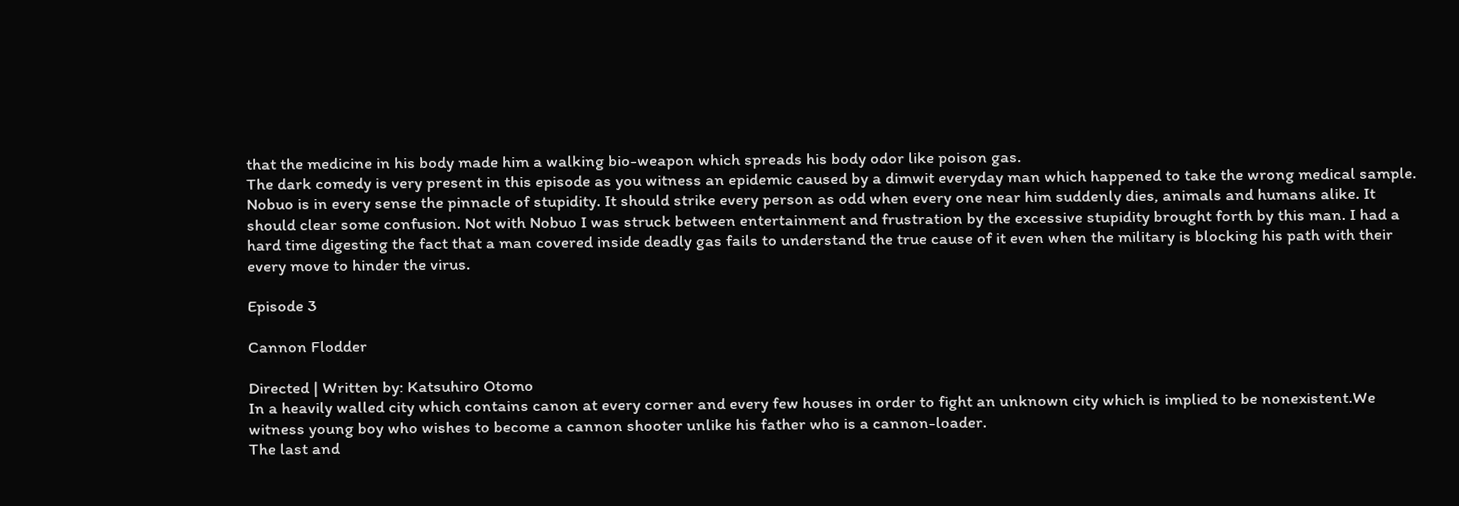that the medicine in his body made him a walking bio-weapon which spreads his body odor like poison gas.
The dark comedy is very present in this episode as you witness an epidemic caused by a dimwit everyday man which happened to take the wrong medical sample. Nobuo is in every sense the pinnacle of stupidity. It should strike every person as odd when every one near him suddenly dies, animals and humans alike. It should clear some confusion. Not with Nobuo I was struck between entertainment and frustration by the excessive stupidity brought forth by this man. I had a hard time digesting the fact that a man covered inside deadly gas fails to understand the true cause of it even when the military is blocking his path with their every move to hinder the virus.

Episode 3

Cannon Flodder

Directed | Written by: Katsuhiro Otomo
In a heavily walled city which contains canon at every corner and every few houses in order to fight an unknown city which is implied to be nonexistent.We witness young boy who wishes to become a cannon shooter unlike his father who is a cannon-loader.
The last and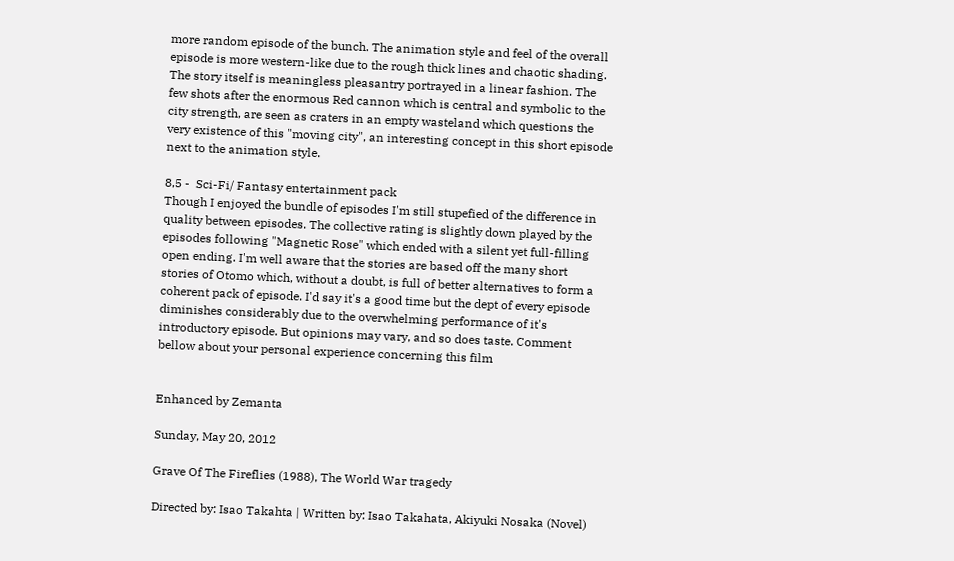more random episode of the bunch. The animation style and feel of the overall episode is more western-like due to the rough thick lines and chaotic shading. The story itself is meaningless pleasantry portrayed in a linear fashion. The few shots after the enormous Red cannon which is central and symbolic to the city strength, are seen as craters in an empty wasteland which questions the very existence of this "moving city", an interesting concept in this short episode next to the animation style.

8,5 -  Sci-Fi/ Fantasy entertainment pack
Though I enjoyed the bundle of episodes I'm still stupefied of the difference in quality between episodes. The collective rating is slightly down played by the episodes following "Magnetic Rose" which ended with a silent yet full-filling open ending. I'm well aware that the stories are based off the many short stories of Otomo which, without a doubt, is full of better alternatives to form a coherent pack of episode. I'd say it's a good time but the dept of every episode diminishes considerably due to the overwhelming performance of it's introductory episode. But opinions may vary, and so does taste. Comment bellow about your personal experience concerning this film


Enhanced by Zemanta

Sunday, May 20, 2012

Grave Of The Fireflies (1988), The World War tragedy

Directed by: Isao Takahta | Written by: Isao Takahata, Akiyuki Nosaka (Novel)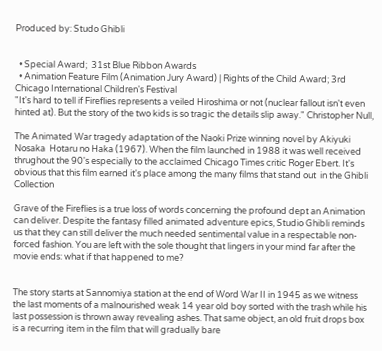Produced by: Studo Ghibli


  • Special Award;  31st Blue Ribbon Awards
  • Animation Feature Film (Animation Jury Award) | Rights of the Child Award; 3rd Chicago International Children's Festival
"It's hard to tell if Fireflies represents a veiled Hiroshima or not (nuclear fallout isn't even hinted at). But the story of the two kids is so tragic the details slip away." Christopher Null,

The Animated War tragedy adaptation of the Naoki Prize winning novel by Akiyuki Nosaka  Hotaru no Haka (1967). When the film launched in 1988 it was well received thrughout the 90's especially to the acclaimed Chicago Times critic Roger Ebert. It's obvious that this film earned it's place among the many films that stand out  in the Ghibli Collection

Grave of the Fireflies is a true loss of words concerning the profound dept an Animation can deliver. Despite the fantasy filled animated adventure epics, Studio Ghibli reminds us that they can still deliver the much needed sentimental value in a respectable non-forced fashion. You are left with the sole thought that lingers in your mind far after the movie ends: what if that happened to me?


The story starts at Sannomiya station at the end of Word War II in 1945 as we witness the last moments of a malnourished weak 14 year old boy sorted with the trash while his last possession is thrown away revealing ashes. That same object, an old fruit drops box is a recurring item in the film that will gradually bare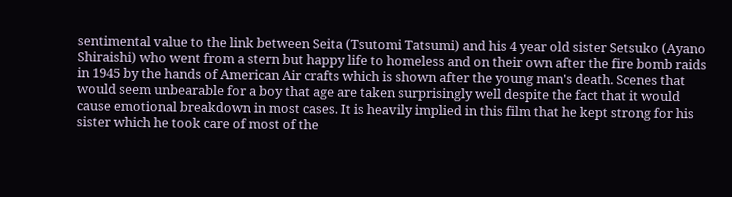sentimental value to the link between Seita (Tsutomi Tatsumi) and his 4 year old sister Setsuko (Ayano Shiraishi) who went from a stern but happy life to homeless and on their own after the fire bomb raids in 1945 by the hands of American Air crafts which is shown after the young man's death. Scenes that would seem unbearable for a boy that age are taken surprisingly well despite the fact that it would cause emotional breakdown in most cases. It is heavily implied in this film that he kept strong for his sister which he took care of most of the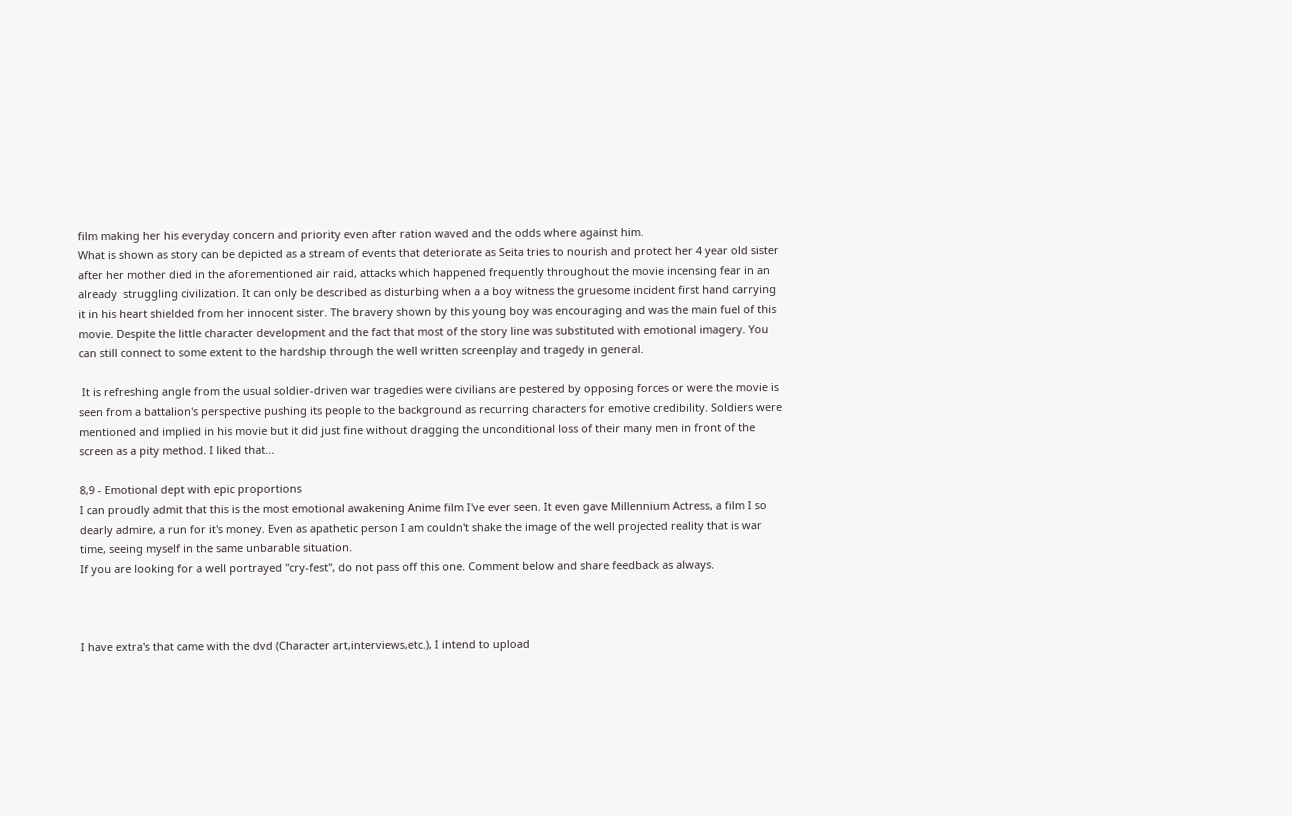film making her his everyday concern and priority even after ration waved and the odds where against him.
What is shown as story can be depicted as a stream of events that deteriorate as Seita tries to nourish and protect her 4 year old sister after her mother died in the aforementioned air raid, attacks which happened frequently throughout the movie incensing fear in an already  struggling civilization. It can only be described as disturbing when a a boy witness the gruesome incident first hand carrying it in his heart shielded from her innocent sister. The bravery shown by this young boy was encouraging and was the main fuel of this movie. Despite the little character development and the fact that most of the story line was substituted with emotional imagery. You can still connect to some extent to the hardship through the well written screenplay and tragedy in general.

 It is refreshing angle from the usual soldier-driven war tragedies were civilians are pestered by opposing forces or were the movie is seen from a battalion's perspective pushing its people to the background as recurring characters for emotive credibility. Soldiers were mentioned and implied in his movie but it did just fine without dragging the unconditional loss of their many men in front of the screen as a pity method. I liked that...

8,9 - Emotional dept with epic proportions
I can proudly admit that this is the most emotional awakening Anime film I've ever seen. It even gave Millennium Actress, a film I so dearly admire, a run for it's money. Even as apathetic person I am couldn't shake the image of the well projected reality that is war time, seeing myself in the same unbarable situation.
If you are looking for a well portrayed "cry-fest", do not pass off this one. Comment below and share feedback as always.



I have extra's that came with the dvd (Character art,interviews,etc.), I intend to upload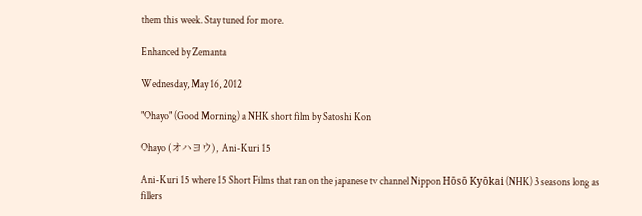them this week. Stay tuned for more.

Enhanced by Zemanta

Wednesday, May 16, 2012

"Ohayo" (Good Morning) a NHK short film by Satoshi Kon

Ohayo (オハヨウ), Ani-Kuri 15

Ani-Kuri 15 where 15 Short Films that ran on the japanese tv channel Nippon Hōsō Kyōkai (NHK) 3 seasons long as fillers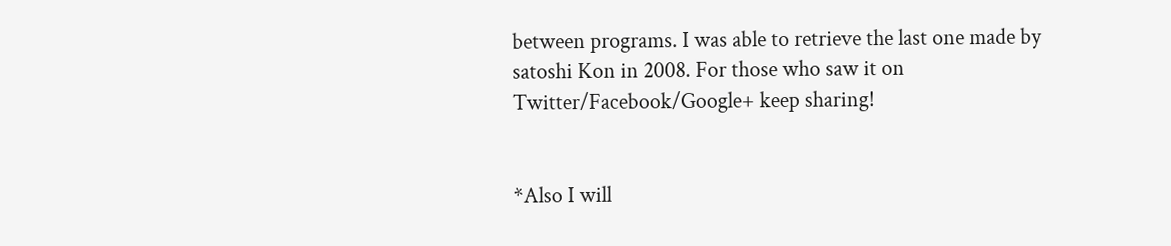between programs. I was able to retrieve the last one made by satoshi Kon in 2008. For those who saw it on Twitter/Facebook/Google+ keep sharing!


*Also I will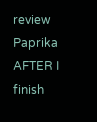review Paprika AFTER I finish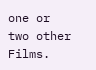one or two other Films.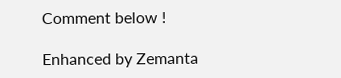Comment below !

Enhanced by Zemanta